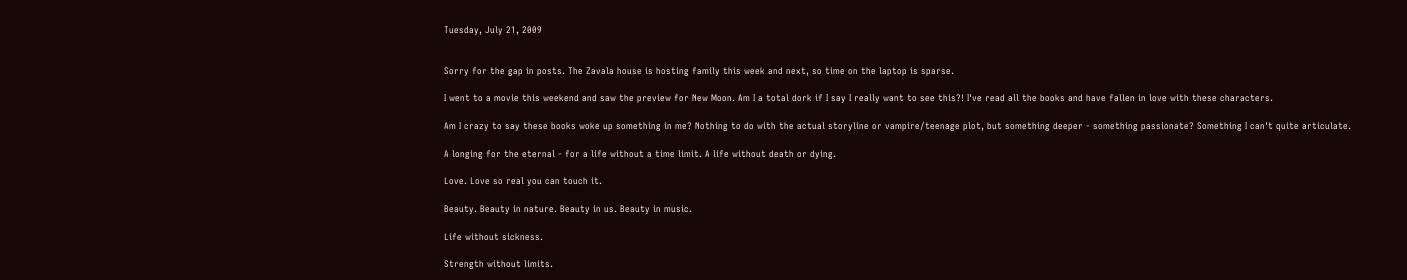Tuesday, July 21, 2009


Sorry for the gap in posts. The Zavala house is hosting family this week and next, so time on the laptop is sparse.

I went to a movie this weekend and saw the preview for New Moon. Am I a total dork if I say I really want to see this?! I've read all the books and have fallen in love with these characters.

Am I crazy to say these books woke up something in me? Nothing to do with the actual storyline or vampire/teenage plot, but something deeper - something passionate? Something I can't quite articulate.

A longing for the eternal - for a life without a time limit. A life without death or dying.

Love. Love so real you can touch it.

Beauty. Beauty in nature. Beauty in us. Beauty in music.

Life without sickness.

Strength without limits.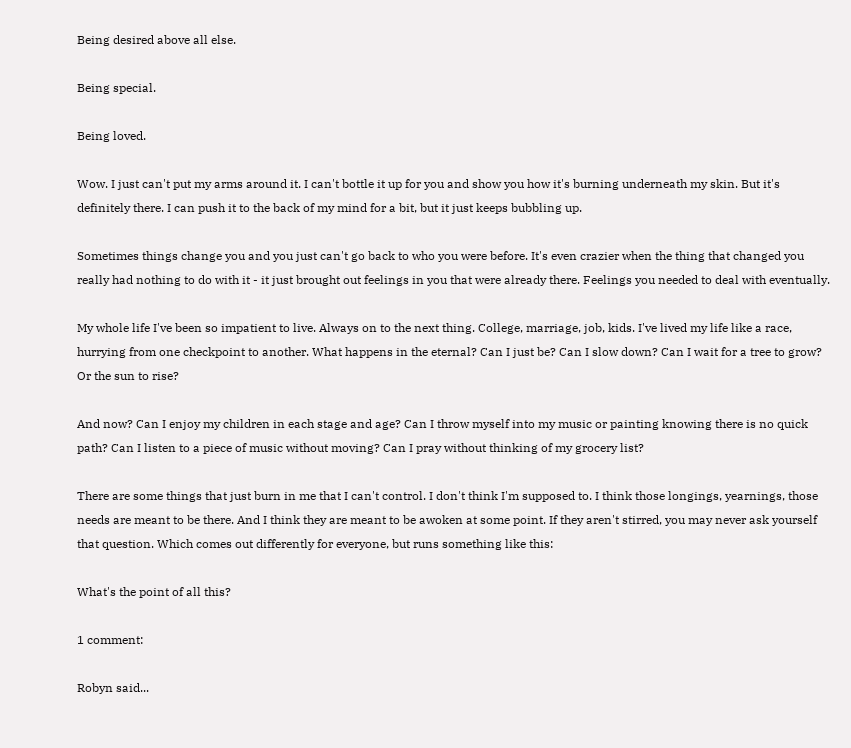Being desired above all else.

Being special.

Being loved.

Wow. I just can't put my arms around it. I can't bottle it up for you and show you how it's burning underneath my skin. But it's definitely there. I can push it to the back of my mind for a bit, but it just keeps bubbling up.

Sometimes things change you and you just can't go back to who you were before. It's even crazier when the thing that changed you really had nothing to do with it - it just brought out feelings in you that were already there. Feelings you needed to deal with eventually.

My whole life I've been so impatient to live. Always on to the next thing. College, marriage, job, kids. I've lived my life like a race, hurrying from one checkpoint to another. What happens in the eternal? Can I just be? Can I slow down? Can I wait for a tree to grow? Or the sun to rise?

And now? Can I enjoy my children in each stage and age? Can I throw myself into my music or painting knowing there is no quick path? Can I listen to a piece of music without moving? Can I pray without thinking of my grocery list?

There are some things that just burn in me that I can't control. I don't think I'm supposed to. I think those longings, yearnings, those needs are meant to be there. And I think they are meant to be awoken at some point. If they aren't stirred, you may never ask yourself that question. Which comes out differently for everyone, but runs something like this:

What's the point of all this?

1 comment:

Robyn said...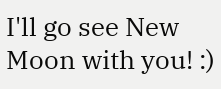I'll go see New Moon with you! :)